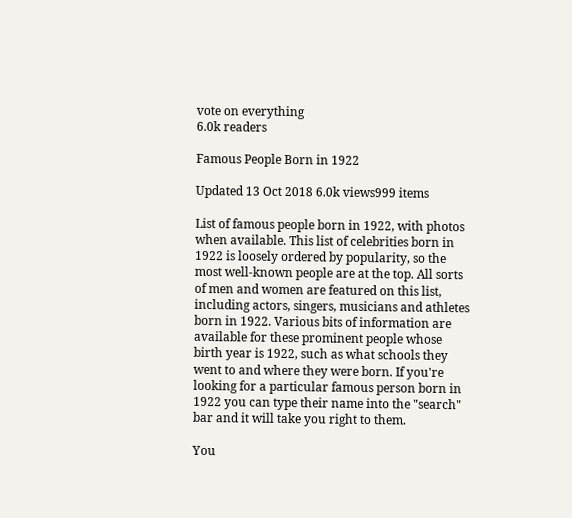vote on everything
6.0k readers

Famous People Born in 1922

Updated 13 Oct 2018 6.0k views999 items

List of famous people born in 1922, with photos when available. This list of celebrities born in 1922 is loosely ordered by popularity, so the most well-known people are at the top. All sorts of men and women are featured on this list, including actors, singers, musicians and athletes born in 1922. Various bits of information are available for these prominent people whose birth year is 1922, such as what schools they went to and where they were born. If you're looking for a particular famous person born in 1922 you can type their name into the "search" bar and it will take you right to them.

You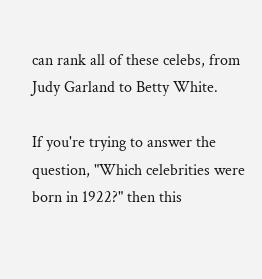can rank all of these celebs, from Judy Garland to Betty White.

If you're trying to answer the question, "Which celebrities were born in 1922?" then this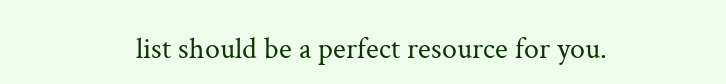list should be a perfect resource for you.